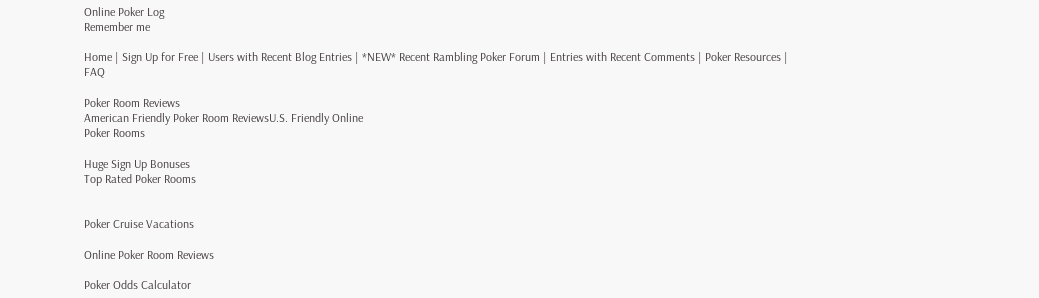Online Poker Log
Remember me

Home | Sign Up for Free | Users with Recent Blog Entries | *NEW* Recent Rambling Poker Forum | Entries with Recent Comments | Poker Resources | FAQ

Poker Room Reviews
American Friendly Poker Room ReviewsU.S. Friendly Online
Poker Rooms

Huge Sign Up Bonuses
Top Rated Poker Rooms


Poker Cruise Vacations

Online Poker Room Reviews

Poker Odds Calculator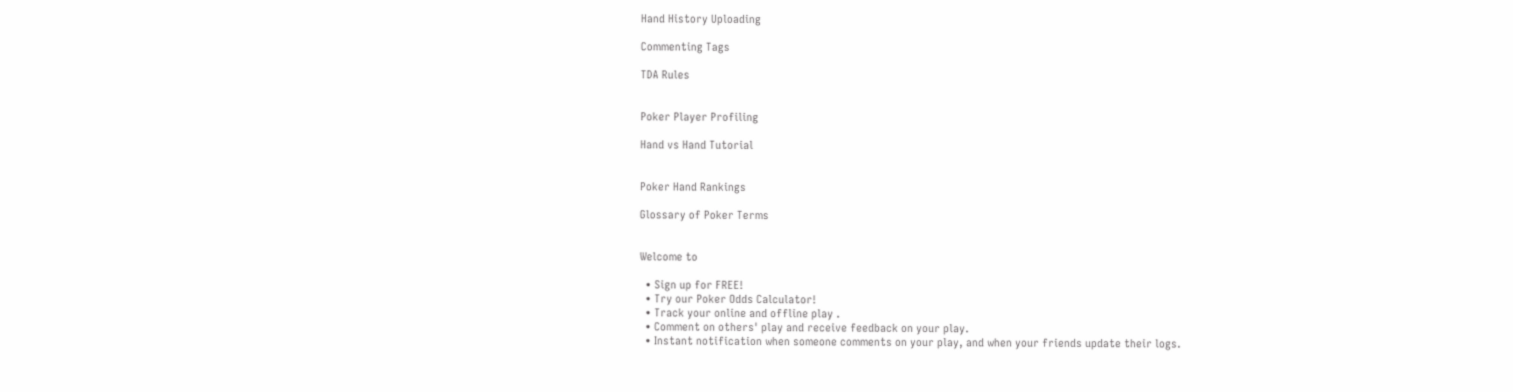Hand History Uploading

Commenting Tags

TDA Rules


Poker Player Profiling

Hand vs Hand Tutorial


Poker Hand Rankings

Glossary of Poker Terms


Welcome to

  • Sign up for FREE!
  • Try our Poker Odds Calculator!
  • Track your online and offline play .
  • Comment on others' play and receive feedback on your play.
  • Instant notification when someone comments on your play, and when your friends update their logs.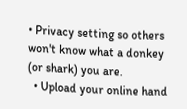• Privacy setting so others won't know what a donkey (or shark) you are.
  • Upload your online hand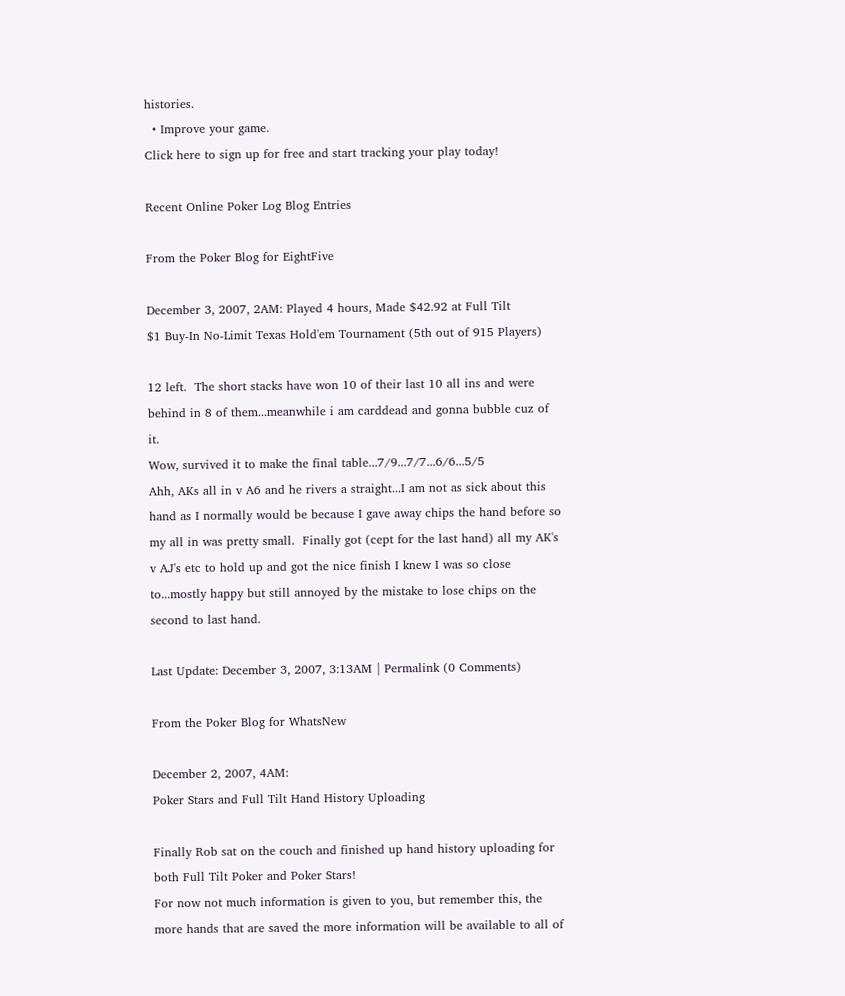histories.
  • Improve your game.
Click here to sign up for free and start tracking your play today!

Recent Online Poker Log Blog Entries

From the Poker Blog for EightFive

December 3, 2007, 2AM: Played 4 hours, Made $42.92 at Full Tilt
$1 Buy-In No-Limit Texas Hold'em Tournament (5th out of 915 Players)

12 left.  The short stacks have won 10 of their last 10 all ins and were behind in 8 of them...meanwhile i am carddead and gonna bubble cuz of it.
Wow, survived it to make the final table...7/9...7/7...6/6...5/5
Ahh, AKs all in v A6 and he rivers a straight...I am not as sick about this hand as I normally would be because I gave away chips the hand before so my all in was pretty small.  Finally got (cept for the last hand) all my AK's v AJ's etc to hold up and got the nice finish I knew I was so close to...mostly happy but still annoyed by the mistake to lose chips on the second to last hand.

Last Update: December 3, 2007, 3:13AM | Permalink (0 Comments)

From the Poker Blog for WhatsNew

December 2, 2007, 4AM:
Poker Stars and Full Tilt Hand History Uploading

Finally Rob sat on the couch and finished up hand history uploading for both Full Tilt Poker and Poker Stars!
For now not much information is given to you, but remember this, the more hands that are saved the more information will be available to all of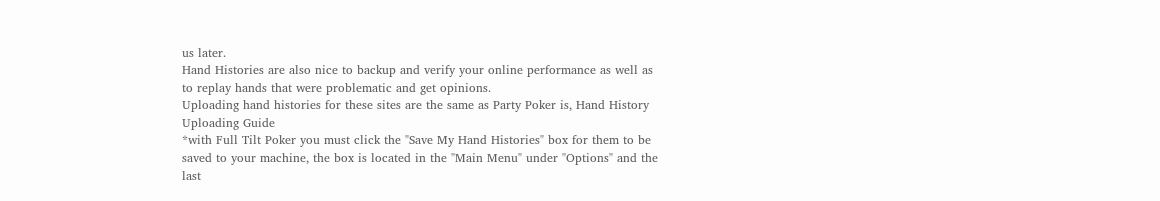us later.
Hand Histories are also nice to backup and verify your online performance as well as to replay hands that were problematic and get opinions.
Uploading hand histories for these sites are the same as Party Poker is, Hand History Uploading Guide
*with Full Tilt Poker you must click the "Save My Hand Histories" box for them to be saved to your machine, the box is located in the "Main Menu" under "Options" and the last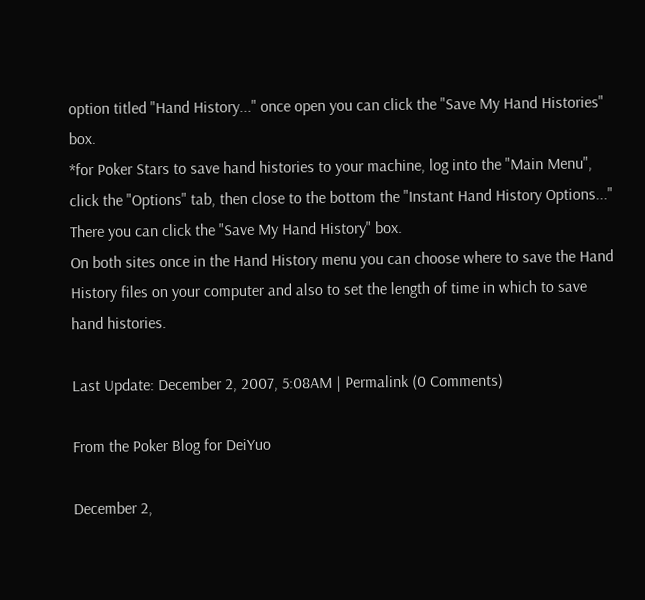option titled "Hand History..." once open you can click the "Save My Hand Histories" box.
*for Poker Stars to save hand histories to your machine, log into the "Main Menu", click the "Options" tab, then close to the bottom the "Instant Hand History Options..."
There you can click the "Save My Hand History" box.
On both sites once in the Hand History menu you can choose where to save the Hand History files on your computer and also to set the length of time in which to save hand histories.

Last Update: December 2, 2007, 5:08AM | Permalink (0 Comments)

From the Poker Blog for DeiYuo

December 2,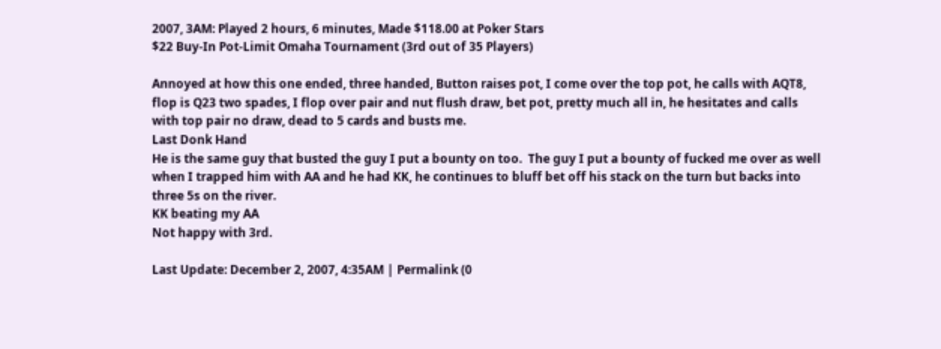2007, 3AM: Played 2 hours, 6 minutes, Made $118.00 at Poker Stars
$22 Buy-In Pot-Limit Omaha Tournament (3rd out of 35 Players)

Annoyed at how this one ended, three handed, Button raises pot, I come over the top pot, he calls with AQT8, flop is Q23 two spades, I flop over pair and nut flush draw, bet pot, pretty much all in, he hesitates and calls with top pair no draw, dead to 5 cards and busts me.
Last Donk Hand
He is the same guy that busted the guy I put a bounty on too.  The guy I put a bounty of fucked me over as well when I trapped him with AA and he had KK, he continues to bluff bet off his stack on the turn but backs into three 5s on the river.
KK beating my AA
Not happy with 3rd.

Last Update: December 2, 2007, 4:35AM | Permalink (0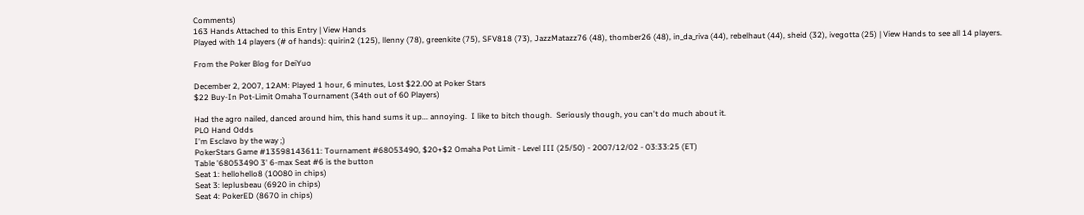Comments)
163 Hands Attached to this Entry | View Hands
Played with 14 players (# of hands): quirin2 (125), llenny (78), greenkite (75), SFV818 (73), JazzMatazz76 (48), thomber26 (48), in_da_riva (44), rebelhaut (44), sheid (32), ivegotta (25) | View Hands to see all 14 players.

From the Poker Blog for DeiYuo

December 2, 2007, 12AM: Played 1 hour, 6 minutes, Lost $22.00 at Poker Stars
$22 Buy-In Pot-Limit Omaha Tournament (34th out of 60 Players)

Had the agro nailed, danced around him, this hand sums it up... annoying.  I like to bitch though.  Seriously though, you can't do much about it.
PLO Hand Odds
I'm Esclavo by the way ;)
PokerStars Game #13598143611: Tournament #68053490, $20+$2 Omaha Pot Limit - Level III (25/50) - 2007/12/02 - 03:33:25 (ET)
Table '68053490 3' 6-max Seat #6 is the button
Seat 1: hellohello8 (10080 in chips)
Seat 3: leplusbeau (6920 in chips)
Seat 4: PokerED (8670 in chips)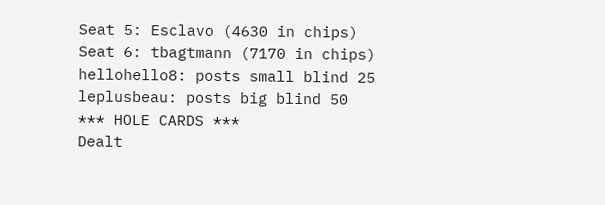Seat 5: Esclavo (4630 in chips)
Seat 6: tbagtmann (7170 in chips)
hellohello8: posts small blind 25
leplusbeau: posts big blind 50
*** HOLE CARDS ***
Dealt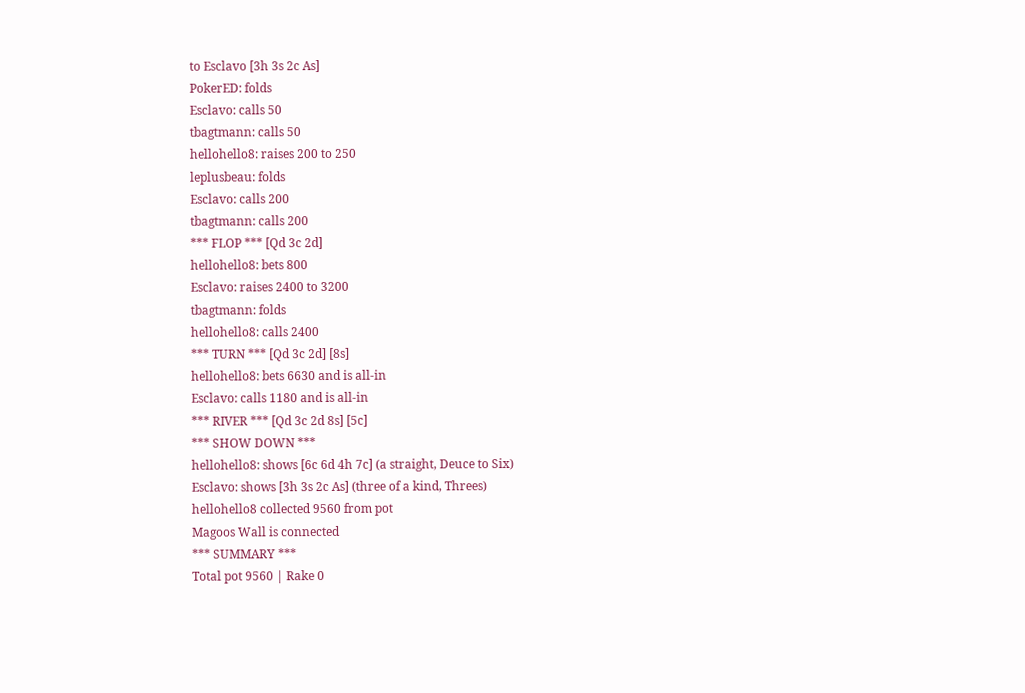to Esclavo [3h 3s 2c As]
PokerED: folds
Esclavo: calls 50
tbagtmann: calls 50
hellohello8: raises 200 to 250
leplusbeau: folds
Esclavo: calls 200
tbagtmann: calls 200
*** FLOP *** [Qd 3c 2d]
hellohello8: bets 800
Esclavo: raises 2400 to 3200
tbagtmann: folds
hellohello8: calls 2400
*** TURN *** [Qd 3c 2d] [8s]
hellohello8: bets 6630 and is all-in
Esclavo: calls 1180 and is all-in
*** RIVER *** [Qd 3c 2d 8s] [5c]
*** SHOW DOWN ***
hellohello8: shows [6c 6d 4h 7c] (a straight, Deuce to Six)
Esclavo: shows [3h 3s 2c As] (three of a kind, Threes)
hellohello8 collected 9560 from pot
Magoos Wall is connected
*** SUMMARY ***
Total pot 9560 | Rake 0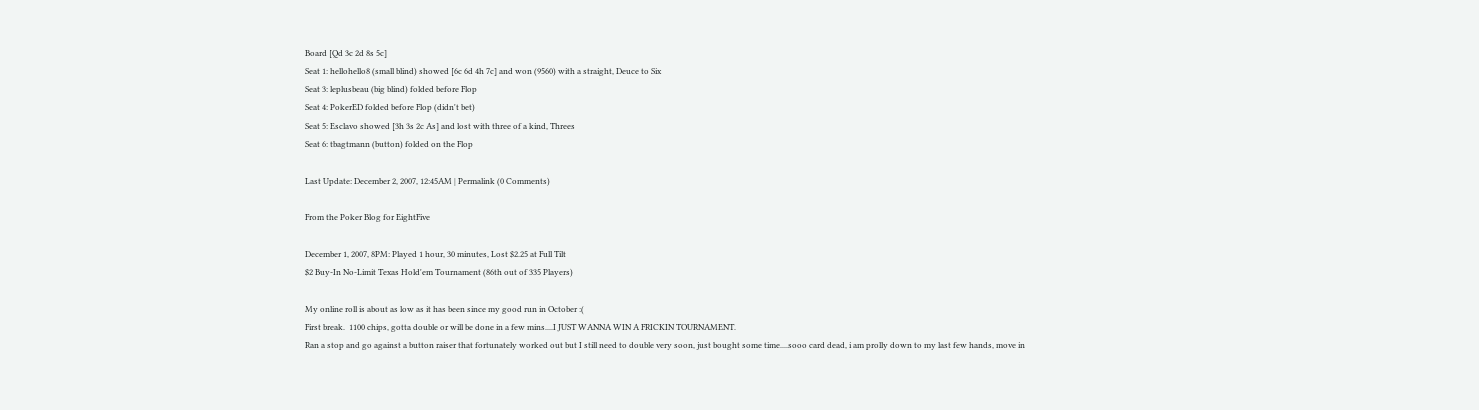Board [Qd 3c 2d 8s 5c]
Seat 1: hellohello8 (small blind) showed [6c 6d 4h 7c] and won (9560) with a straight, Deuce to Six
Seat 3: leplusbeau (big blind) folded before Flop
Seat 4: PokerED folded before Flop (didn't bet)
Seat 5: Esclavo showed [3h 3s 2c As] and lost with three of a kind, Threes
Seat 6: tbagtmann (button) folded on the Flop

Last Update: December 2, 2007, 12:45AM | Permalink (0 Comments)

From the Poker Blog for EightFive

December 1, 2007, 8PM: Played 1 hour, 30 minutes, Lost $2.25 at Full Tilt
$2 Buy-In No-Limit Texas Hold'em Tournament (86th out of 335 Players)

My online roll is about as low as it has been since my good run in October :(
First break.  1100 chips, gotta double or will be done in a few mins....I JUST WANNA WIN A FRICKIN TOURNAMENT.
Ran a stop and go against a button raiser that fortunately worked out but I still need to double very soon, just bought some time....sooo card dead, i am prolly down to my last few hands, move in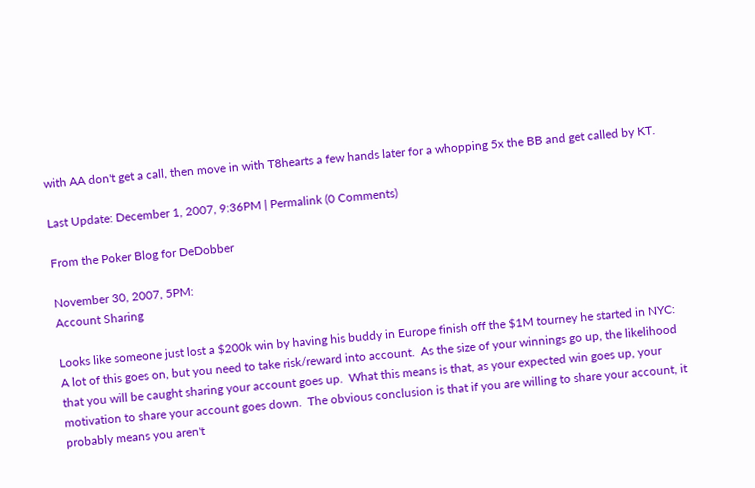with AA don't get a call, then move in with T8hearts a few hands later for a whopping 5x the BB and get called by KT.

Last Update: December 1, 2007, 9:36PM | Permalink (0 Comments)

From the Poker Blog for DeDobber

November 30, 2007, 5PM:
Account Sharing

Looks like someone just lost a $200k win by having his buddy in Europe finish off the $1M tourney he started in NYC:
A lot of this goes on, but you need to take risk/reward into account.  As the size of your winnings go up, the likelihood that you will be caught sharing your account goes up.  What this means is that, as your expected win goes up, your motivation to share your account goes down.  The obvious conclusion is that if you are willing to share your account, it probably means you aren't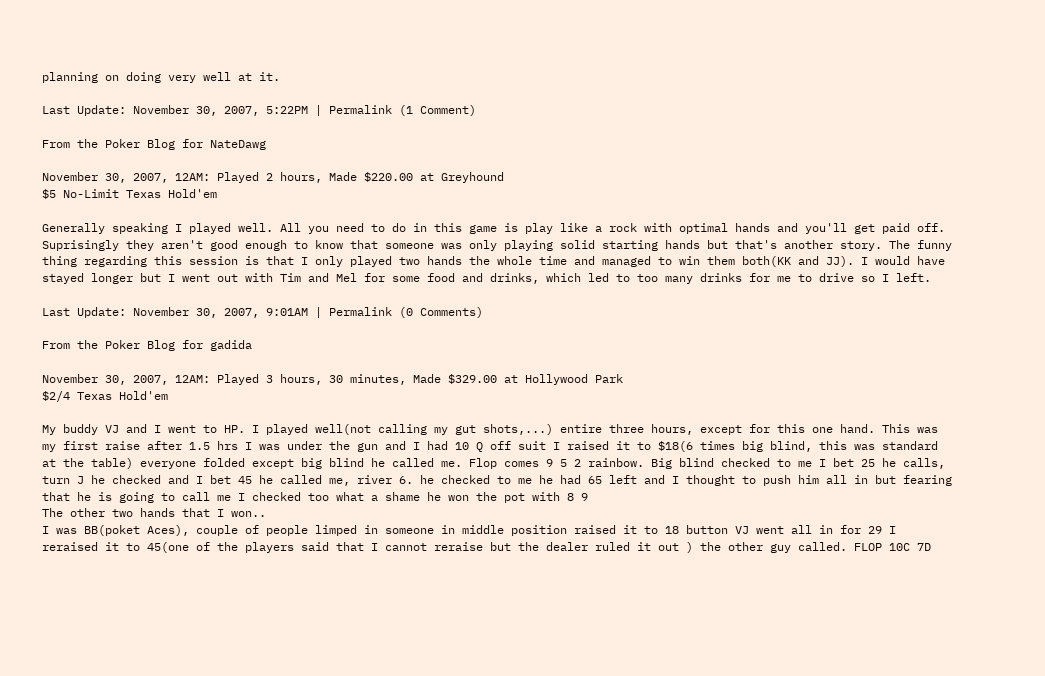planning on doing very well at it.

Last Update: November 30, 2007, 5:22PM | Permalink (1 Comment)

From the Poker Blog for NateDawg

November 30, 2007, 12AM: Played 2 hours, Made $220.00 at Greyhound
$5 No-Limit Texas Hold'em

Generally speaking I played well. All you need to do in this game is play like a rock with optimal hands and you'll get paid off. Suprisingly they aren't good enough to know that someone was only playing solid starting hands but that's another story. The funny thing regarding this session is that I only played two hands the whole time and managed to win them both(KK and JJ). I would have stayed longer but I went out with Tim and Mel for some food and drinks, which led to too many drinks for me to drive so I left.

Last Update: November 30, 2007, 9:01AM | Permalink (0 Comments)

From the Poker Blog for gadida

November 30, 2007, 12AM: Played 3 hours, 30 minutes, Made $329.00 at Hollywood Park
$2/4 Texas Hold'em

My buddy VJ and I went to HP. I played well(not calling my gut shots,...) entire three hours, except for this one hand. This was my first raise after 1.5 hrs I was under the gun and I had 10 Q off suit I raised it to $18(6 times big blind, this was standard at the table) everyone folded except big blind he called me. Flop comes 9 5 2 rainbow. Big blind checked to me I bet 25 he calls, turn J he checked and I bet 45 he called me, river 6. he checked to me he had 65 left and I thought to push him all in but fearing that he is going to call me I checked too what a shame he won the pot with 8 9
The other two hands that I won..
I was BB(poket Aces), couple of people limped in someone in middle position raised it to 18 button VJ went all in for 29 I reraised it to 45(one of the players said that I cannot reraise but the dealer ruled it out ) the other guy called. FLOP 10C 7D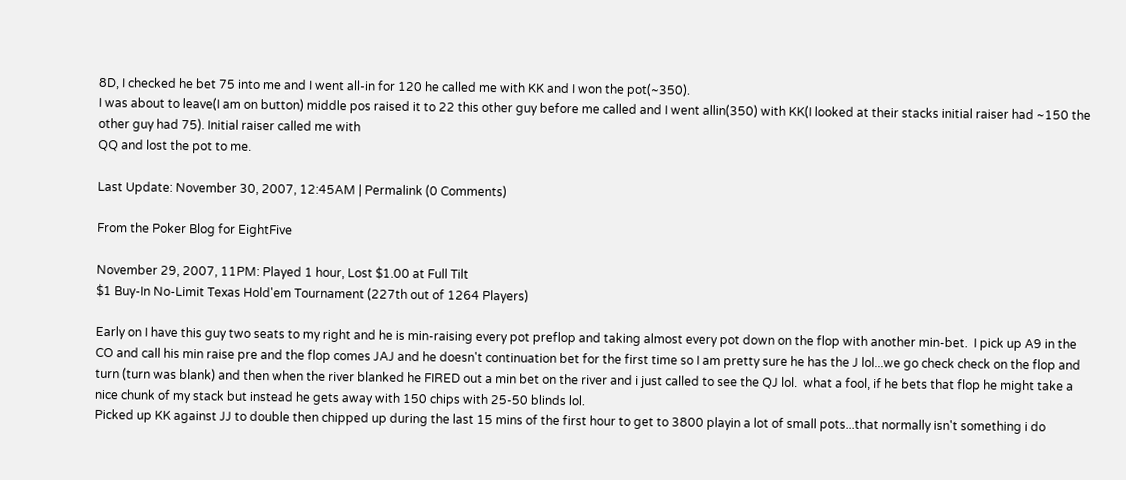8D, I checked he bet 75 into me and I went all-in for 120 he called me with KK and I won the pot(~350).
I was about to leave(I am on button) middle pos raised it to 22 this other guy before me called and I went allin(350) with KK(I looked at their stacks initial raiser had ~150 the other guy had 75). Initial raiser called me with
QQ and lost the pot to me.

Last Update: November 30, 2007, 12:45AM | Permalink (0 Comments)

From the Poker Blog for EightFive

November 29, 2007, 11PM: Played 1 hour, Lost $1.00 at Full Tilt
$1 Buy-In No-Limit Texas Hold'em Tournament (227th out of 1264 Players)

Early on I have this guy two seats to my right and he is min-raising every pot preflop and taking almost every pot down on the flop with another min-bet.  I pick up A9 in the CO and call his min raise pre and the flop comes JAJ and he doesn't continuation bet for the first time so I am pretty sure he has the J lol...we go check check on the flop and turn (turn was blank) and then when the river blanked he FIRED out a min bet on the river and i just called to see the QJ lol.  what a fool, if he bets that flop he might take a nice chunk of my stack but instead he gets away with 150 chips with 25-50 blinds lol.
Picked up KK against JJ to double then chipped up during the last 15 mins of the first hour to get to 3800 playin a lot of small pots...that normally isn't something i do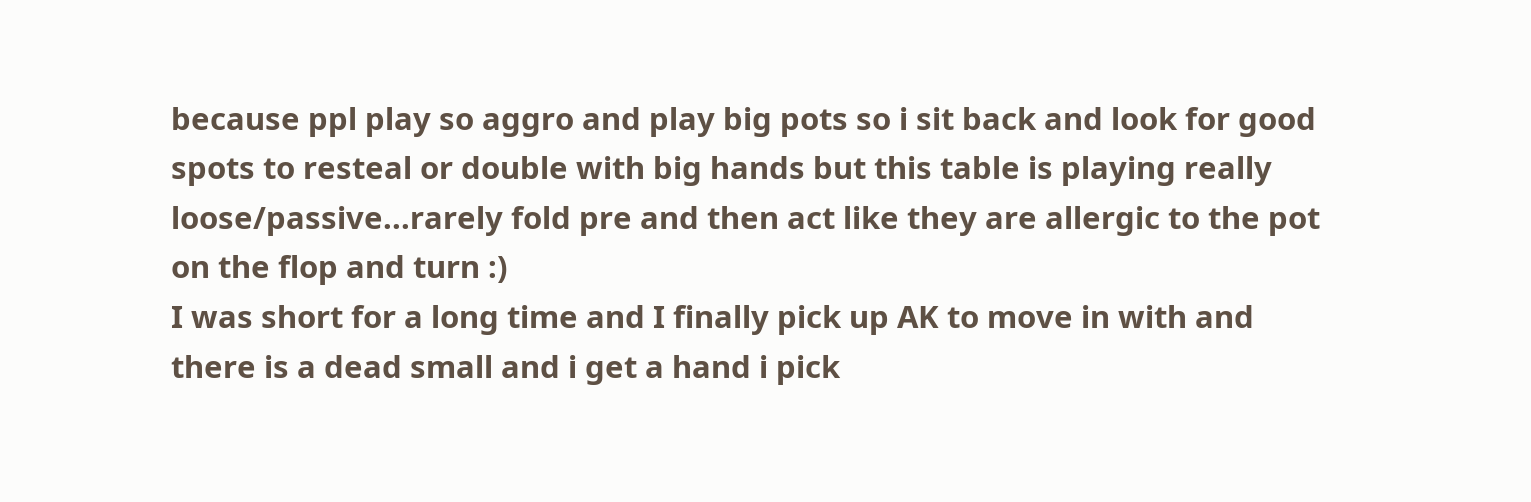because ppl play so aggro and play big pots so i sit back and look for good spots to resteal or double with big hands but this table is playing really loose/passive...rarely fold pre and then act like they are allergic to the pot on the flop and turn :)
I was short for a long time and I finally pick up AK to move in with and there is a dead small and i get a hand i pick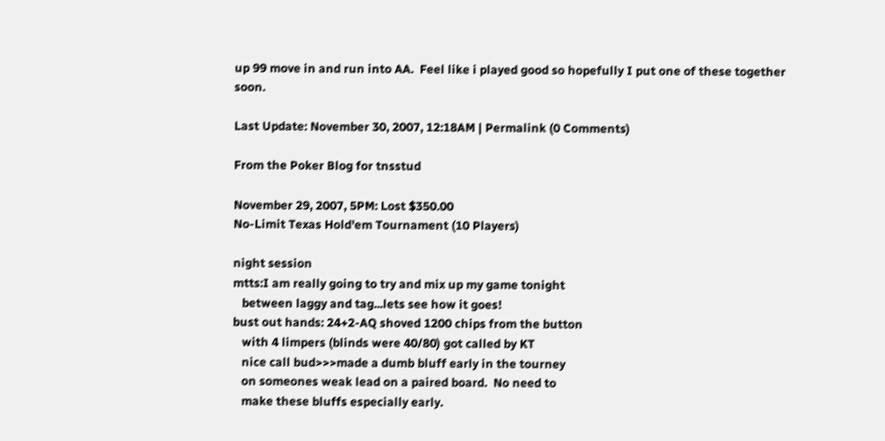up 99 move in and run into AA.  Feel like i played good so hopefully I put one of these together soon.

Last Update: November 30, 2007, 12:18AM | Permalink (0 Comments)

From the Poker Blog for tnsstud

November 29, 2007, 5PM: Lost $350.00
No-Limit Texas Hold'em Tournament (10 Players)

night session
mtts:I am really going to try and mix up my game tonight
   between laggy and tag...lets see how it goes!
bust out hands: 24+2-AQ shoved 1200 chips from the button
   with 4 limpers (blinds were 40/80) got called by KT
   nice call bud>>>made a dumb bluff early in the tourney
   on someones weak lead on a paired board.  No need to
   make these bluffs especially early.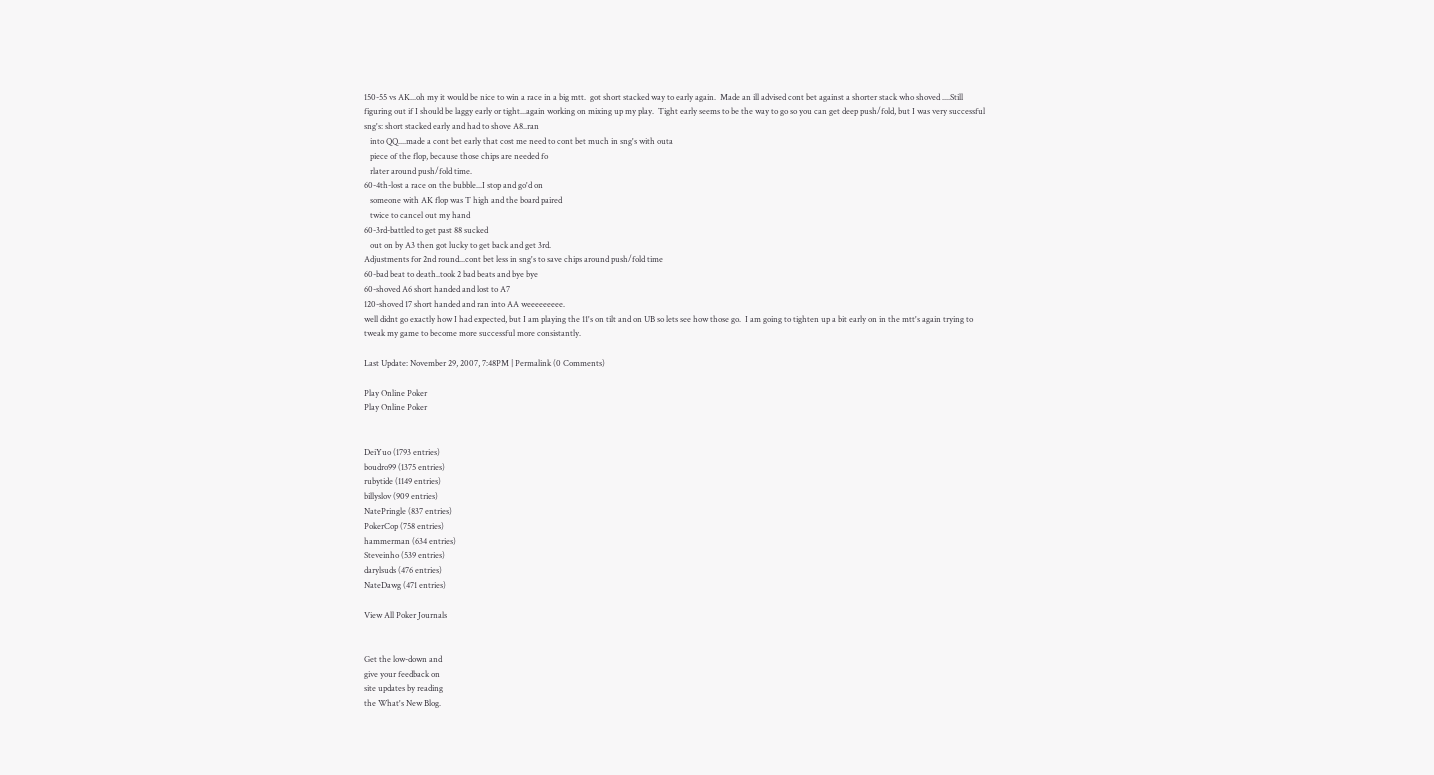150-55 vs AK...oh my it would be nice to win a race in a big mtt.  got short stacked way to early again.  Made an ill advised cont bet against a shorter stack who shoved ....Still figuring out if I should be laggy early or tight...again working on mixing up my play.  Tight early seems to be the way to go so you can get deep push/fold, but I was very successful
sng's: short stacked early and had to shove A8..ran
   into QQ....made a cont bet early that cost me need to cont bet much in sng's with outa
   piece of the flop, because those chips are needed fo
   rlater around push/fold time.
60-4th-lost a race on the bubble...I stop and go'd on
   someone with AK flop was T high and the board paired
   twice to cancel out my hand
60-3rd-battled to get past 88 sucked
   out on by A3 then got lucky to get back and get 3rd.
Adjustments for 2nd round...cont bet less in sng's to save chips around push/fold time
60-bad beat to death..took 2 bad beats and bye bye
60-shoved A6 short handed and lost to A7
120-shoved 17 short handed and ran into AA weeeeeeeee.
well didnt go exactly how I had expected, but I am playing the 11's on tilt and on UB so lets see how those go.  I am going to tighten up a bit early on in the mtt's again trying to tweak my game to become more successful more consistantly.

Last Update: November 29, 2007, 7:48PM | Permalink (0 Comments)

Play Online Poker
Play Online Poker


DeiYuo (1793 entries)
boudro99 (1375 entries)
rubytide (1149 entries)
billyslov (909 entries)
NatePringle (837 entries)
PokerCop (758 entries)
hammerman (634 entries)
Steveinho (539 entries)
darylsuds (476 entries)
NateDawg (471 entries)

View All Poker Journals


Get the low-down and
give your feedback on
site updates by reading
the What's New Blog.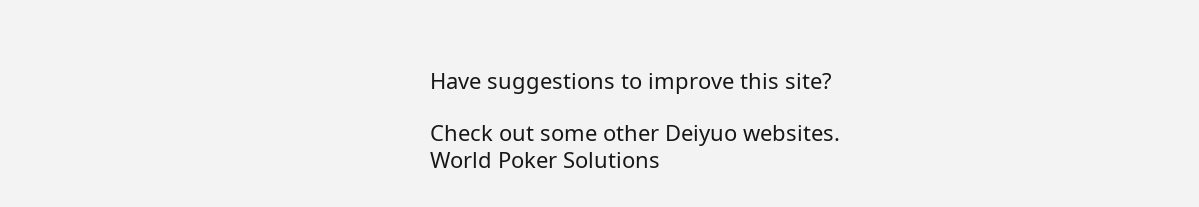Have suggestions to improve this site?

Check out some other Deiyuo websites.
World Poker Solutions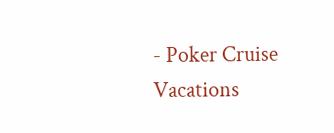- Poker Cruise Vacations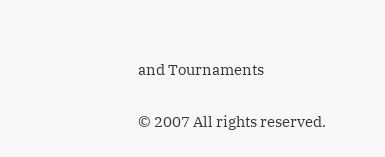and Tournaments

© 2007 All rights reserved.